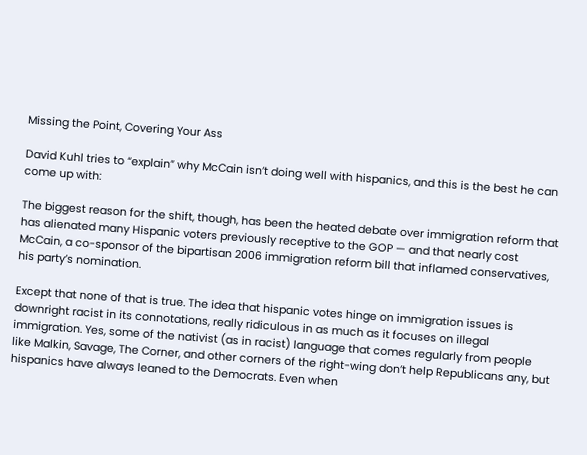Missing the Point, Covering Your Ass

David Kuhl tries to “explain” why McCain isn’t doing well with hispanics, and this is the best he can come up with:

The biggest reason for the shift, though, has been the heated debate over immigration reform that has alienated many Hispanic voters previously receptive to the GOP — and that nearly cost McCain, a co-sponsor of the bipartisan 2006 immigration reform bill that inflamed conservatives, his party’s nomination.

Except that none of that is true. The idea that hispanic votes hinge on immigration issues is downright racist in its connotations, really ridiculous in as much as it focuses on illegal immigration. Yes, some of the nativist (as in racist) language that comes regularly from people like Malkin, Savage, The Corner, and other corners of the right-wing don’t help Republicans any, but hispanics have always leaned to the Democrats. Even when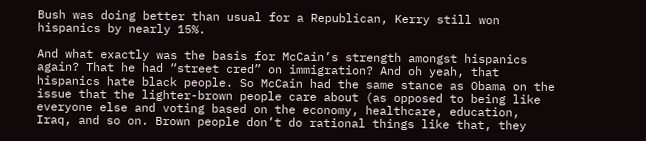Bush was doing better than usual for a Republican, Kerry still won hispanics by nearly 15%.

And what exactly was the basis for McCain’s strength amongst hispanics again? That he had “street cred” on immigration? And oh yeah, that hispanics hate black people. So McCain had the same stance as Obama on the issue that the lighter-brown people care about (as opposed to being like everyone else and voting based on the economy, healthcare, education, Iraq, and so on. Brown people don’t do rational things like that, they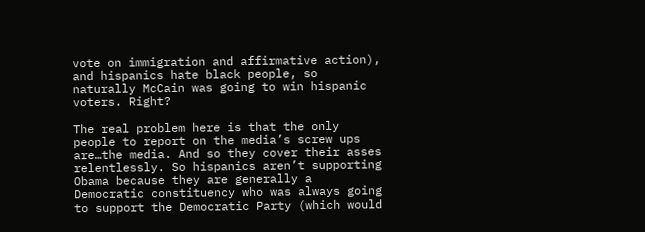vote on immigration and affirmative action), and hispanics hate black people, so naturally McCain was going to win hispanic voters. Right?

The real problem here is that the only people to report on the media’s screw ups are…the media. And so they cover their asses relentlessly. So hispanics aren’t supporting Obama because they are generally a Democratic constituency who was always going to support the Democratic Party (which would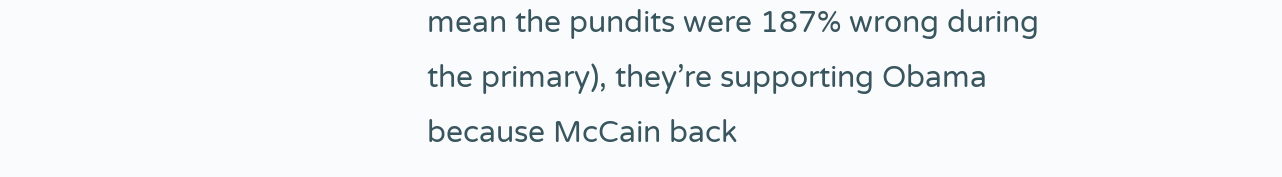mean the pundits were 187% wrong during the primary), they’re supporting Obama because McCain back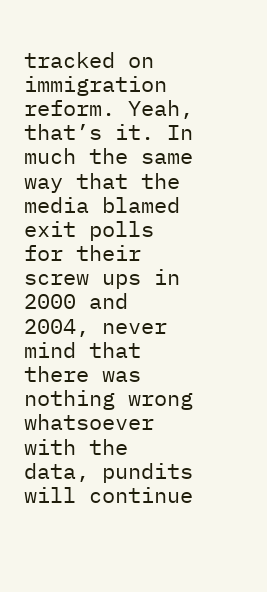tracked on immigration reform. Yeah, that’s it. In much the same way that the media blamed exit polls for their screw ups in 2000 and 2004, never mind that there was nothing wrong whatsoever with the data, pundits will continue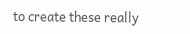to create these really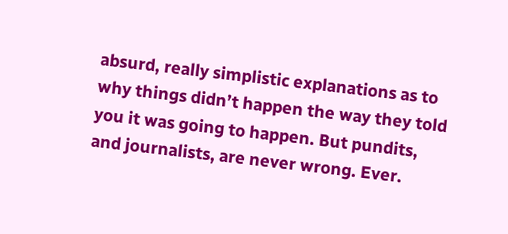absurd, really simplistic explanations as to why things didn’t happen the way they told you it was going to happen. But pundits, and journalists, are never wrong. Ever.